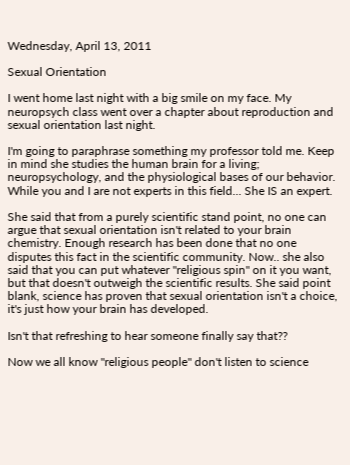Wednesday, April 13, 2011

Sexual Orientation

I went home last night with a big smile on my face. My neuropsych class went over a chapter about reproduction and sexual orientation last night.

I'm going to paraphrase something my professor told me. Keep in mind she studies the human brain for a living; neuropsychology, and the physiological bases of our behavior. While you and I are not experts in this field... She IS an expert.

She said that from a purely scientific stand point, no one can argue that sexual orientation isn't related to your brain chemistry. Enough research has been done that no one disputes this fact in the scientific community. Now.. she also said that you can put whatever "religious spin" on it you want, but that doesn't outweigh the scientific results. She said point blank, science has proven that sexual orientation isn't a choice, it's just how your brain has developed.

Isn't that refreshing to hear someone finally say that??

Now we all know "religious people" don't listen to science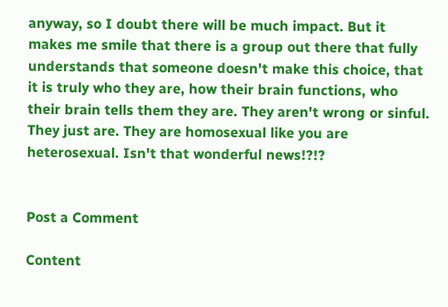anyway, so I doubt there will be much impact. But it makes me smile that there is a group out there that fully understands that someone doesn't make this choice, that it is truly who they are, how their brain functions, who their brain tells them they are. They aren't wrong or sinful. They just are. They are homosexual like you are heterosexual. Isn't that wonderful news!?!?


Post a Comment

Content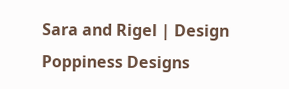Sara and Rigel | Design Poppiness Designs